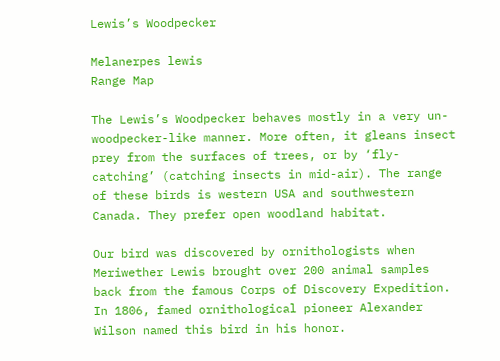Lewis’s Woodpecker

Melanerpes lewis
Range Map

The Lewis’s Woodpecker behaves mostly in a very un-woodpecker-like manner. More often, it gleans insect prey from the surfaces of trees, or by ‘fly-catching’ (catching insects in mid-air). The range of these birds is western USA and southwestern Canada. They prefer open woodland habitat.

Our bird was discovered by ornithologists when Meriwether Lewis brought over 200 animal samples back from the famous Corps of Discovery Expedition. In 1806, famed ornithological pioneer Alexander Wilson named this bird in his honor.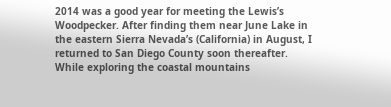2014 was a good year for meeting the Lewis’s Woodpecker. After finding them near June Lake in the eastern Sierra Nevada’s (California) in August, I returned to San Diego County soon thereafter. While exploring the coastal mountains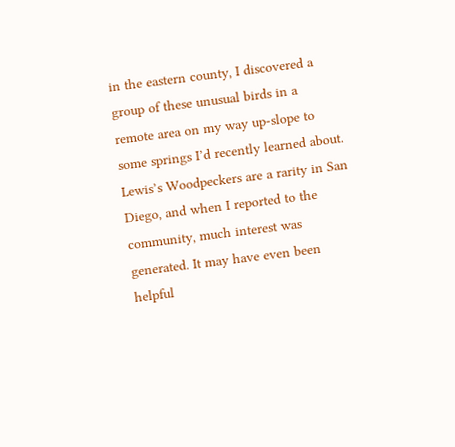in the eastern county, I discovered a group of these unusual birds in a remote area on my way up-slope to some springs I’d recently learned about. Lewis’s Woodpeckers are a rarity in San Diego, and when I reported to the community, much interest was generated. It may have even been helpful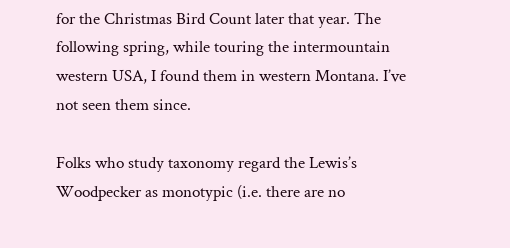for the Christmas Bird Count later that year. The following spring, while touring the intermountain western USA, I found them in western Montana. I’ve not seen them since.

Folks who study taxonomy regard the Lewis’s Woodpecker as monotypic (i.e. there are no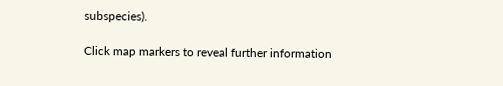subspecies).

Click map markers to reveal further information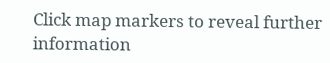Click map markers to reveal further information